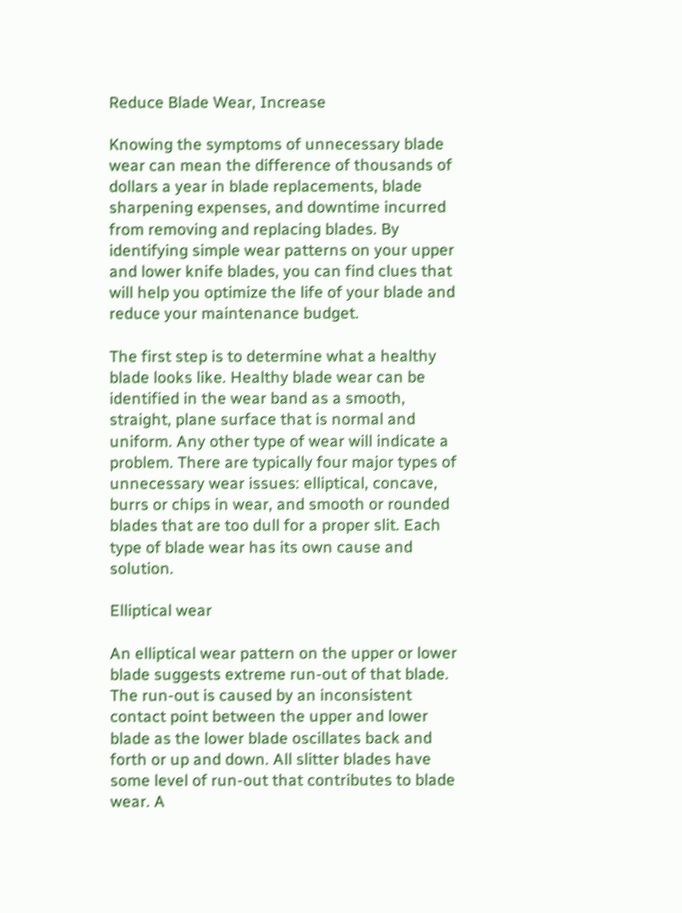Reduce Blade Wear, Increase

Knowing the symptoms of unnecessary blade wear can mean the difference of thousands of dollars a year in blade replacements, blade sharpening expenses, and downtime incurred from removing and replacing blades. By identifying simple wear patterns on your upper and lower knife blades, you can find clues that will help you optimize the life of your blade and reduce your maintenance budget.

The first step is to determine what a healthy blade looks like. Healthy blade wear can be identified in the wear band as a smooth, straight, plane surface that is normal and uniform. Any other type of wear will indicate a problem. There are typically four major types of unnecessary wear issues: elliptical, concave, burrs or chips in wear, and smooth or rounded blades that are too dull for a proper slit. Each type of blade wear has its own cause and solution.

Elliptical wear

An elliptical wear pattern on the upper or lower blade suggests extreme run-out of that blade. The run-out is caused by an inconsistent contact point between the upper and lower blade as the lower blade oscillates back and forth or up and down. All slitter blades have some level of run-out that contributes to blade wear. A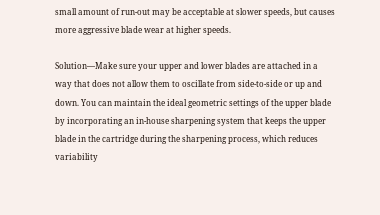small amount of run-out may be acceptable at slower speeds, but causes more aggressive blade wear at higher speeds.

Solution—Make sure your upper and lower blades are attached in a way that does not allow them to oscillate from side-to-side or up and down. You can maintain the ideal geometric settings of the upper blade by incorporating an in-house sharpening system that keeps the upper blade in the cartridge during the sharpening process, which reduces variability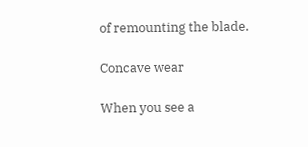of remounting the blade.

Concave wear

When you see a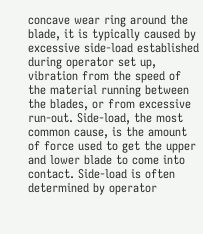concave wear ring around the blade, it is typically caused by excessive side-load established during operator set up, vibration from the speed of the material running between the blades, or from excessive run-out. Side-load, the most common cause, is the amount of force used to get the upper and lower blade to come into contact. Side-load is often determined by operator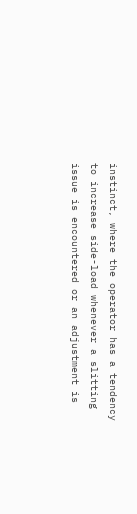instinct, where the operator has a tendency to increase side-load whenever a slitting issue is encountered or an adjustment is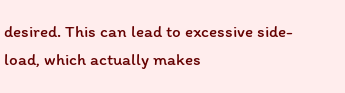desired. This can lead to excessive side-load, which actually makes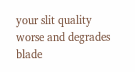your slit quality worse and degrades blade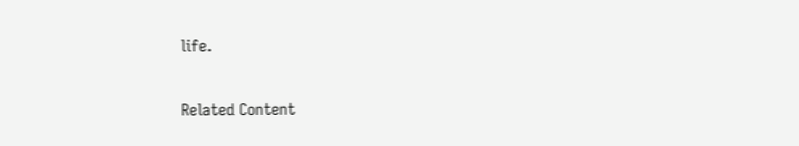life.

Related Content